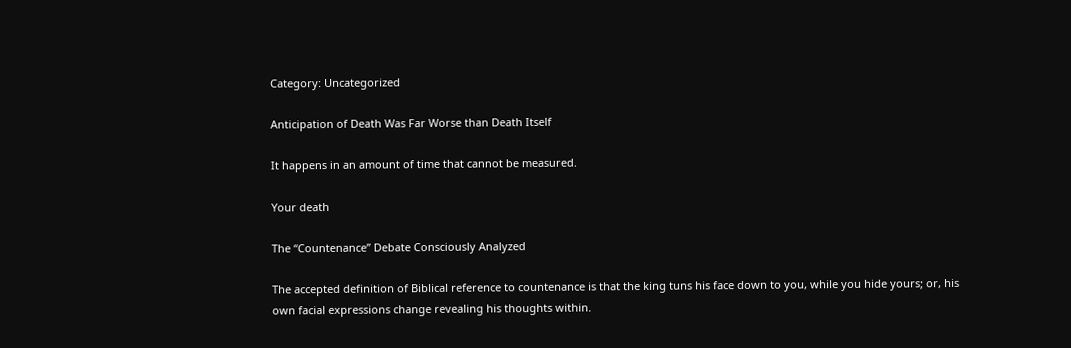Category: Uncategorized

Anticipation of Death Was Far Worse than Death Itself

It happens in an amount of time that cannot be measured.

Your death

The “Countenance” Debate Consciously Analyzed

The accepted definition of Biblical reference to countenance is that the king tuns his face down to you, while you hide yours; or, his own facial expressions change revealing his thoughts within.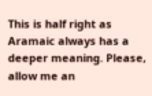This is half right as Aramaic always has a deeper meaning. Please, allow me an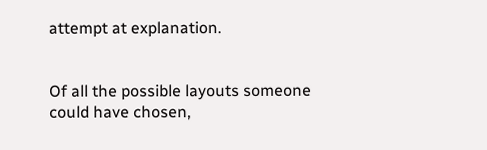attempt at explanation.


Of all the possible layouts someone could have chosen,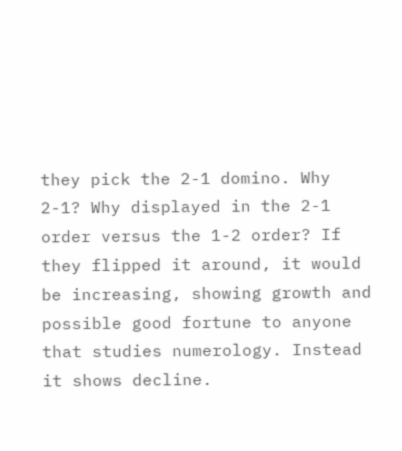they pick the 2-1 domino. Why 2-1? Why displayed in the 2-1 order versus the 1-2 order? If they flipped it around, it would be increasing, showing growth and possible good fortune to anyone that studies numerology. Instead it shows decline.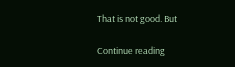That is not good. But

Continue reading